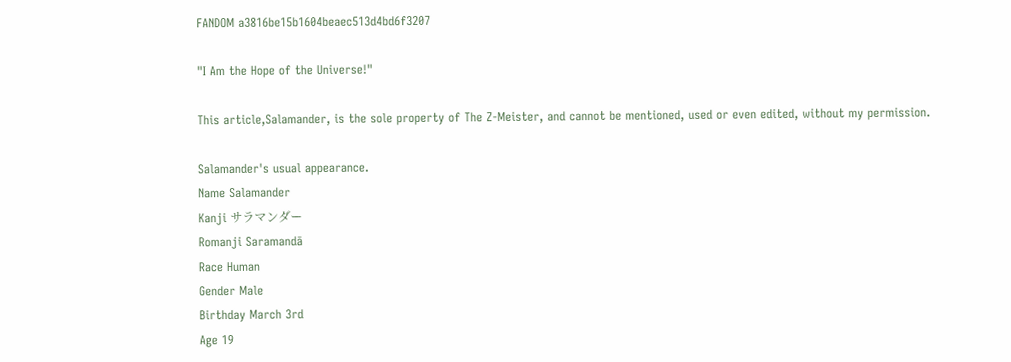FANDOM a3816be15b1604beaec513d4bd6f3207

"I Am the Hope of the Universe!"

This article,Salamander, is the sole property of The Z-Meister, and cannot be mentioned, used or even edited, without my permission.

Salamander's usual appearance.
Name Salamander
Kanji サラマンダー
Romanji Saramandā
Race Human
Gender Male
Birthday March 3rd
Age 19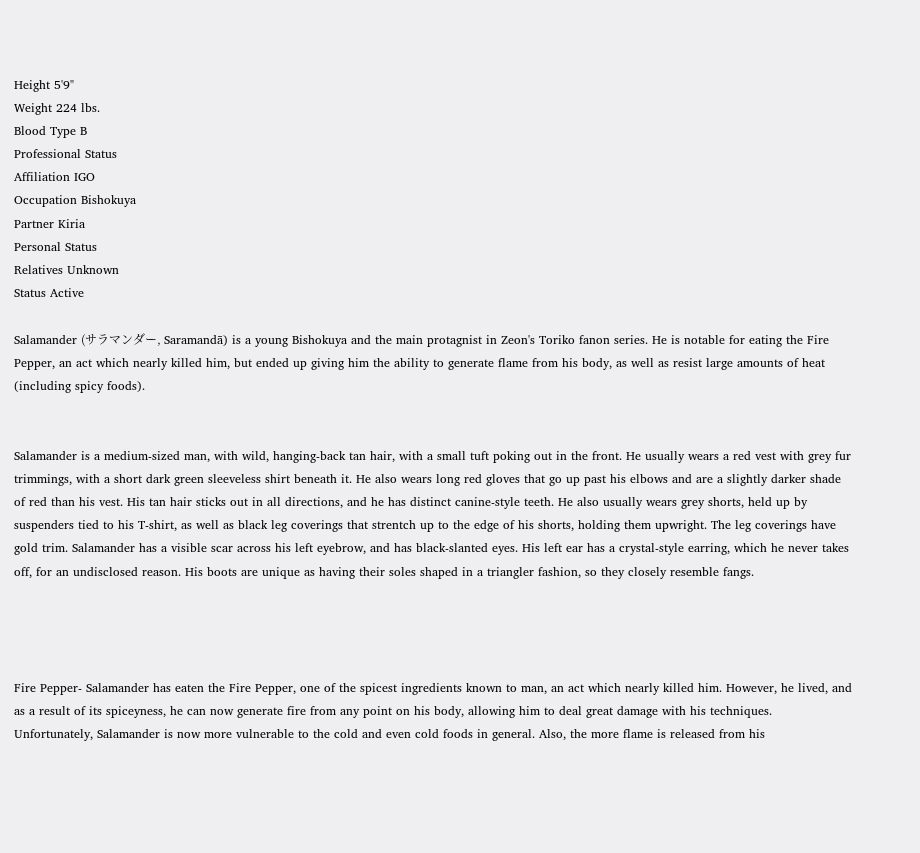Height 5'9"
Weight 224 lbs.
Blood Type B
Professional Status
Affiliation IGO
Occupation Bishokuya
Partner Kiria
Personal Status
Relatives Unknown
Status Active

Salamander (サラマンダー, Saramandā) is a young Bishokuya and the main protagnist in Zeon's Toriko fanon series. He is notable for eating the Fire Pepper, an act which nearly killed him, but ended up giving him the ability to generate flame from his body, as well as resist large amounts of heat (including spicy foods).


Salamander is a medium-sized man, with wild, hanging-back tan hair, with a small tuft poking out in the front. He usually wears a red vest with grey fur trimmings, with a short dark green sleeveless shirt beneath it. He also wears long red gloves that go up past his elbows and are a slightly darker shade of red than his vest. His tan hair sticks out in all directions, and he has distinct canine-style teeth. He also usually wears grey shorts, held up by suspenders tied to his T-shirt, as well as black leg coverings that strentch up to the edge of his shorts, holding them upwright. The leg coverings have gold trim. Salamander has a visible scar across his left eyebrow, and has black-slanted eyes. His left ear has a crystal-style earring, which he never takes off, for an undisclosed reason. His boots are unique as having their soles shaped in a triangler fashion, so they closely resemble fangs.




Fire Pepper- Salamander has eaten the Fire Pepper, one of the spicest ingredients known to man, an act which nearly killed him. However, he lived, and as a result of its spiceyness, he can now generate fire from any point on his body, allowing him to deal great damage with his techniques. Unfortunately, Salamander is now more vulnerable to the cold and even cold foods in general. Also, the more flame is released from his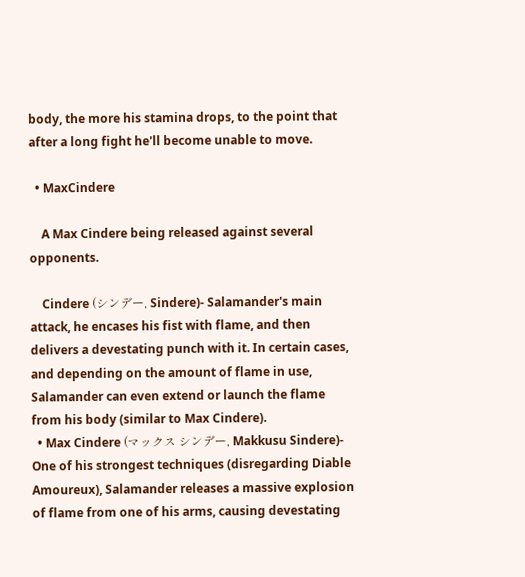body, the more his stamina drops, to the point that after a long fight he'll become unable to move.

  • MaxCindere

    A Max Cindere being released against several opponents.

    Cindere (シンデー, Sindere)- Salamander's main attack, he encases his fist with flame, and then delivers a devestating punch with it. In certain cases, and depending on the amount of flame in use, Salamander can even extend or launch the flame from his body (similar to Max Cindere).
  • Max Cindere (マックス シンデー, Makkusu Sindere)- One of his strongest techniques (disregarding Diable Amoureux), Salamander releases a massive explosion of flame from one of his arms, causing devestating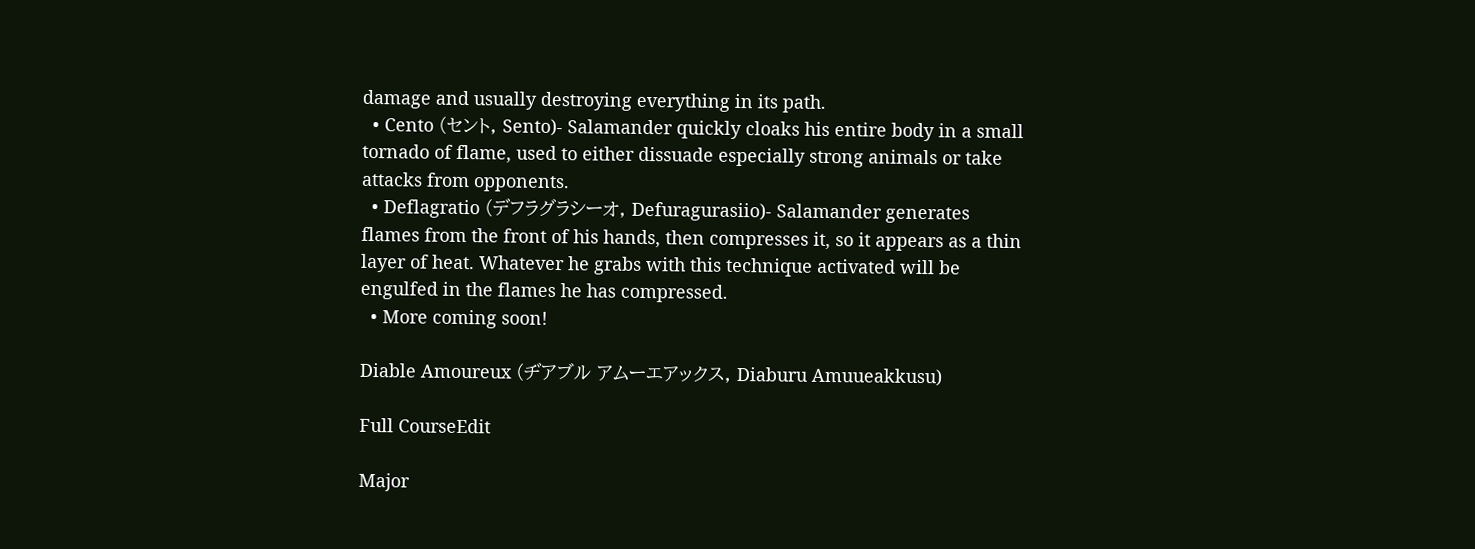damage and usually destroying everything in its path.
  • Cento (セント, Sento)- Salamander quickly cloaks his entire body in a small tornado of flame, used to either dissuade especially strong animals or take attacks from opponents.
  • Deflagratio (デフラグラシーオ, Defuragurasiio)- Salamander generates flames from the front of his hands, then compresses it, so it appears as a thin layer of heat. Whatever he grabs with this technique activated will be engulfed in the flames he has compressed.
  • More coming soon!

Diable Amoureux (ヂアブル アムーエアックス, Diaburu Amuueakkusu)

Full CourseEdit

Major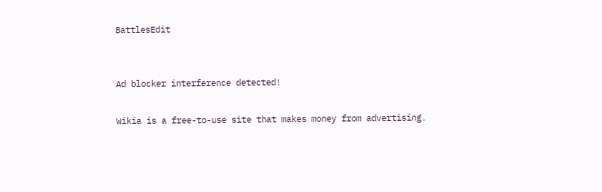BattlesEdit


Ad blocker interference detected!

Wikia is a free-to-use site that makes money from advertising.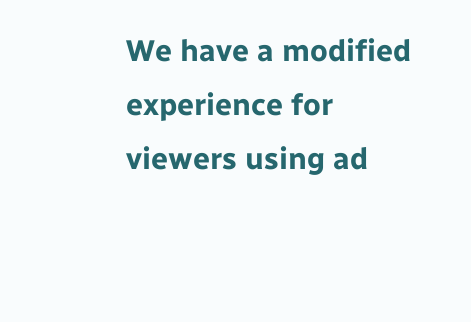We have a modified experience for viewers using ad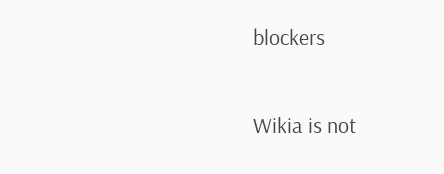blockers

Wikia is not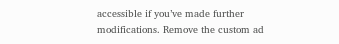accessible if you’ve made further modifications. Remove the custom ad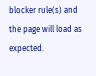blocker rule(s) and the page will load as expected.